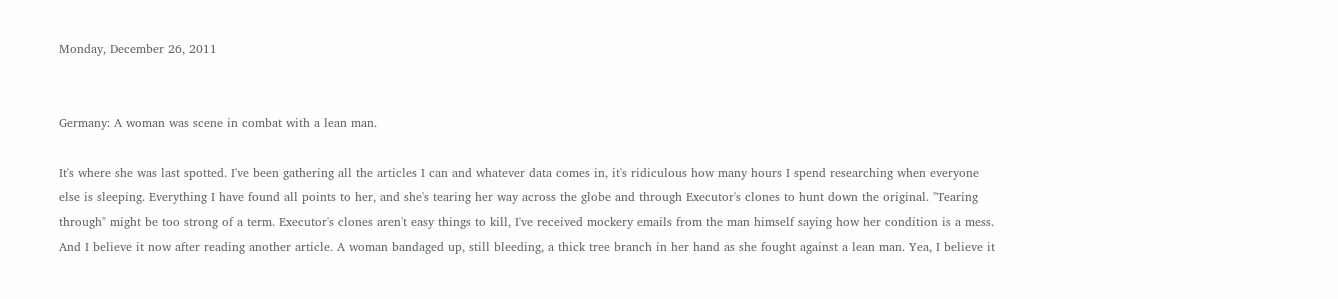Monday, December 26, 2011


Germany: A woman was scene in combat with a lean man.

It's where she was last spotted. I've been gathering all the articles I can and whatever data comes in, it's ridiculous how many hours I spend researching when everyone else is sleeping. Everything I have found all points to her, and she's tearing her way across the globe and through Executor's clones to hunt down the original. "Tearing through" might be too strong of a term. Executor's clones aren't easy things to kill, I've received mockery emails from the man himself saying how her condition is a mess. And I believe it now after reading another article. A woman bandaged up, still bleeding, a thick tree branch in her hand as she fought against a lean man. Yea, I believe it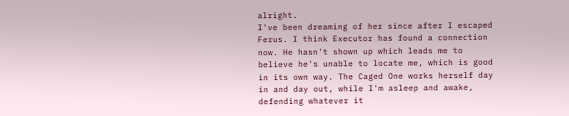alright.
I've been dreaming of her since after I escaped Ferus. I think Executor has found a connection now. He hasn't shown up which leads me to believe he's unable to locate me, which is good in its own way. The Caged One works herself day in and day out, while I'm asleep and awake, defending whatever it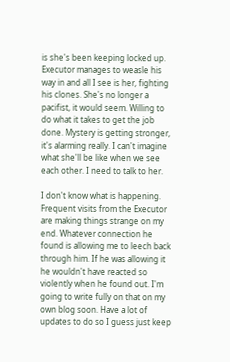is she's been keeping locked up. Executor manages to weasle his way in and all I see is her, fighting his clones. She's no longer a pacifist, it would seem. Willing to do what it takes to get the job done. Mystery is getting stronger, it's alarming really. I can't imagine what she'll be like when we see each other. I need to talk to her.

I don't know what is happening. Frequent visits from the Executor are making things strange on my end. Whatever connection he found is allowing me to leech back through him. If he was allowing it he wouldn't have reacted so violently when he found out. I'm going to write fully on that on my own blog soon. Have a lot of updates to do so I guess just keep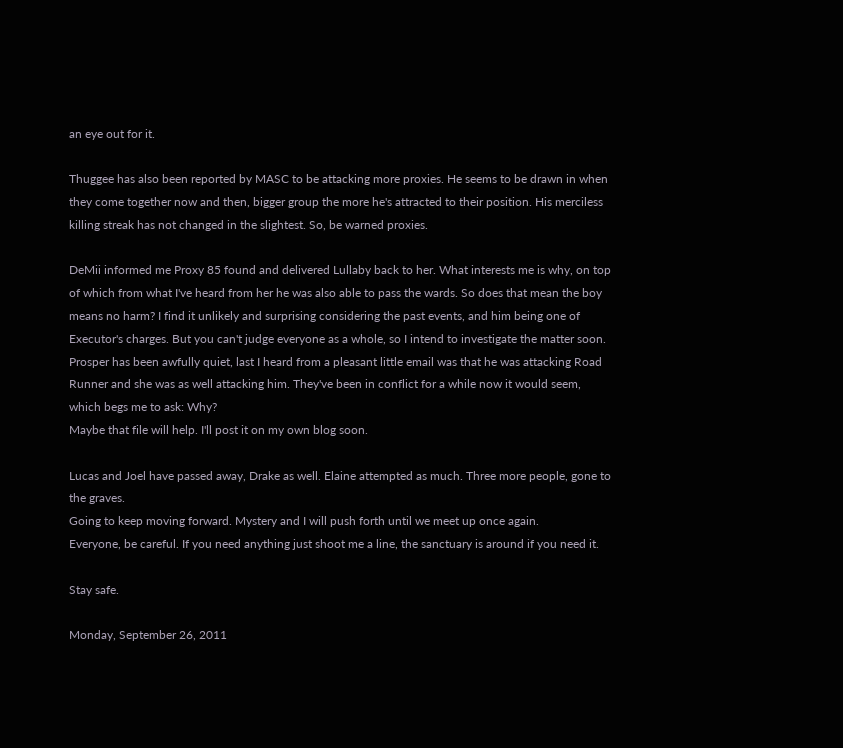an eye out for it.

Thuggee has also been reported by MASC to be attacking more proxies. He seems to be drawn in when they come together now and then, bigger group the more he's attracted to their position. His merciless killing streak has not changed in the slightest. So, be warned proxies.

DeMii informed me Proxy 85 found and delivered Lullaby back to her. What interests me is why, on top of which from what I've heard from her he was also able to pass the wards. So does that mean the boy means no harm? I find it unlikely and surprising considering the past events, and him being one of Executor's charges. But you can't judge everyone as a whole, so I intend to investigate the matter soon.
Prosper has been awfully quiet, last I heard from a pleasant little email was that he was attacking Road Runner and she was as well attacking him. They've been in conflict for a while now it would seem, which begs me to ask: Why?
Maybe that file will help. I'll post it on my own blog soon.

Lucas and Joel have passed away, Drake as well. Elaine attempted as much. Three more people, gone to the graves.
Going to keep moving forward. Mystery and I will push forth until we meet up once again.
Everyone, be careful. If you need anything just shoot me a line, the sanctuary is around if you need it.

Stay safe.

Monday, September 26, 2011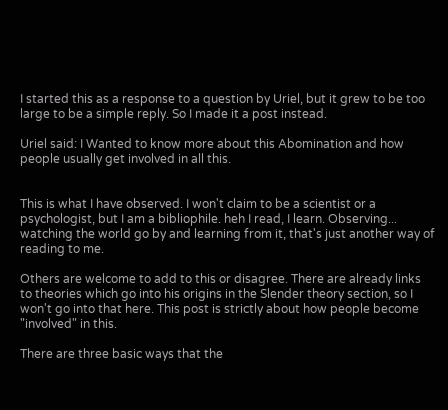I started this as a response to a question by Uriel, but it grew to be too large to be a simple reply. So I made it a post instead.

Uriel said: I Wanted to know more about this Abomination and how people usually get involved in all this.


This is what I have observed. I won't claim to be a scientist or a psychologist, but I am a bibliophile. heh I read, I learn. Observing... watching the world go by and learning from it, that's just another way of reading to me.

Others are welcome to add to this or disagree. There are already links to theories which go into his origins in the Slender theory section, so I won't go into that here. This post is strictly about how people become "involved" in this.

There are three basic ways that the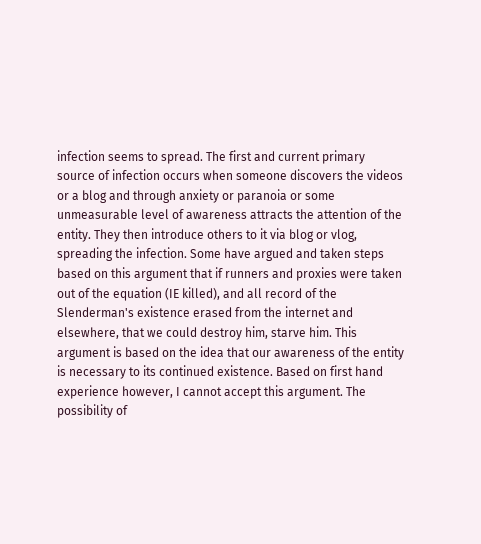infection seems to spread. The first and current primary source of infection occurs when someone discovers the videos or a blog and through anxiety or paranoia or some unmeasurable level of awareness attracts the attention of the entity. They then introduce others to it via blog or vlog, spreading the infection. Some have argued and taken steps based on this argument that if runners and proxies were taken out of the equation (IE killed), and all record of the Slenderman's existence erased from the internet and elsewhere, that we could destroy him, starve him. This argument is based on the idea that our awareness of the entity is necessary to its continued existence. Based on first hand experience however, I cannot accept this argument. The possibility of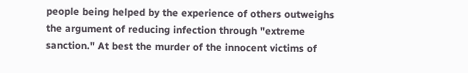people being helped by the experience of others outweighs the argument of reducing infection through "extreme sanction." At best the murder of the innocent victims of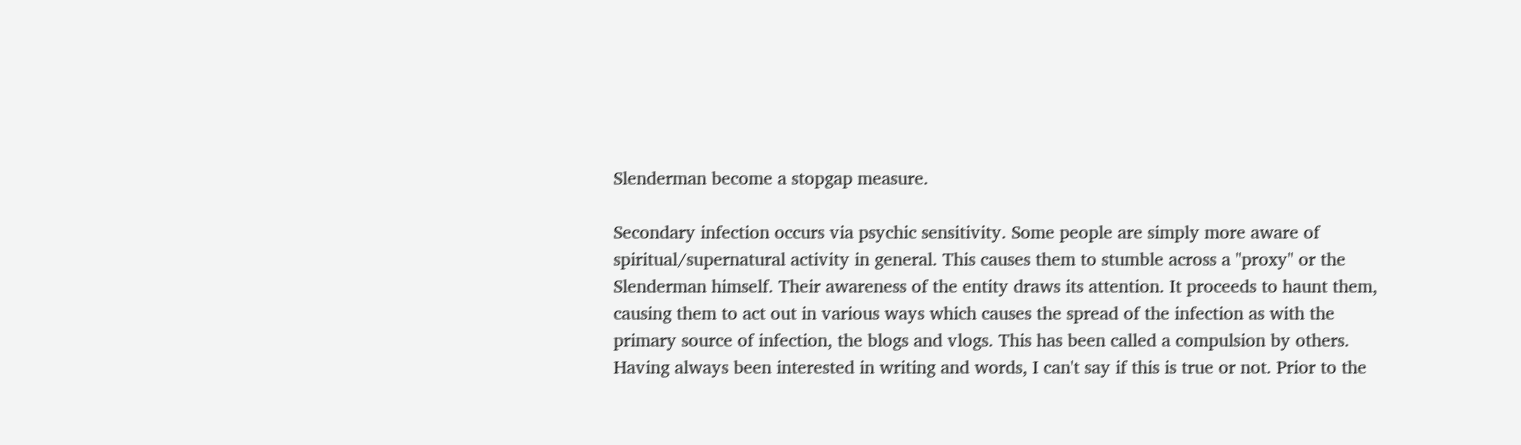Slenderman become a stopgap measure.

Secondary infection occurs via psychic sensitivity. Some people are simply more aware of spiritual/supernatural activity in general. This causes them to stumble across a "proxy" or the Slenderman himself. Their awareness of the entity draws its attention. It proceeds to haunt them, causing them to act out in various ways which causes the spread of the infection as with the primary source of infection, the blogs and vlogs. This has been called a compulsion by others. Having always been interested in writing and words, I can't say if this is true or not. Prior to the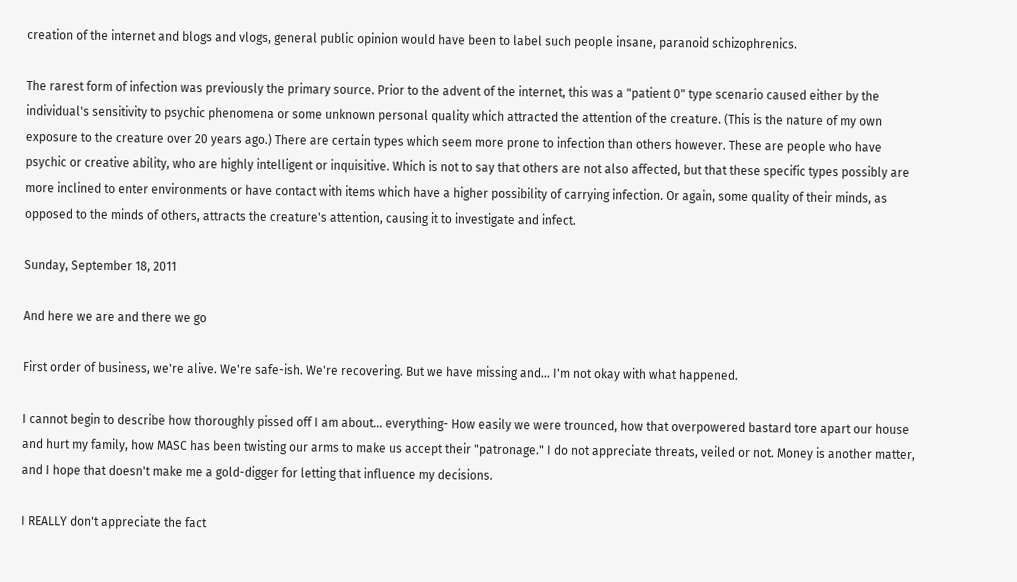creation of the internet and blogs and vlogs, general public opinion would have been to label such people insane, paranoid schizophrenics.

The rarest form of infection was previously the primary source. Prior to the advent of the internet, this was a "patient 0" type scenario caused either by the individual's sensitivity to psychic phenomena or some unknown personal quality which attracted the attention of the creature. (This is the nature of my own exposure to the creature over 20 years ago.) There are certain types which seem more prone to infection than others however. These are people who have psychic or creative ability, who are highly intelligent or inquisitive. Which is not to say that others are not also affected, but that these specific types possibly are more inclined to enter environments or have contact with items which have a higher possibility of carrying infection. Or again, some quality of their minds, as opposed to the minds of others, attracts the creature's attention, causing it to investigate and infect.

Sunday, September 18, 2011

And here we are and there we go

First order of business, we're alive. We're safe-ish. We're recovering. But we have missing and... I'm not okay with what happened.

I cannot begin to describe how thoroughly pissed off I am about... everything- How easily we were trounced, how that overpowered bastard tore apart our house and hurt my family, how MASC has been twisting our arms to make us accept their "patronage." I do not appreciate threats, veiled or not. Money is another matter, and I hope that doesn't make me a gold-digger for letting that influence my decisions.

I REALLY don't appreciate the fact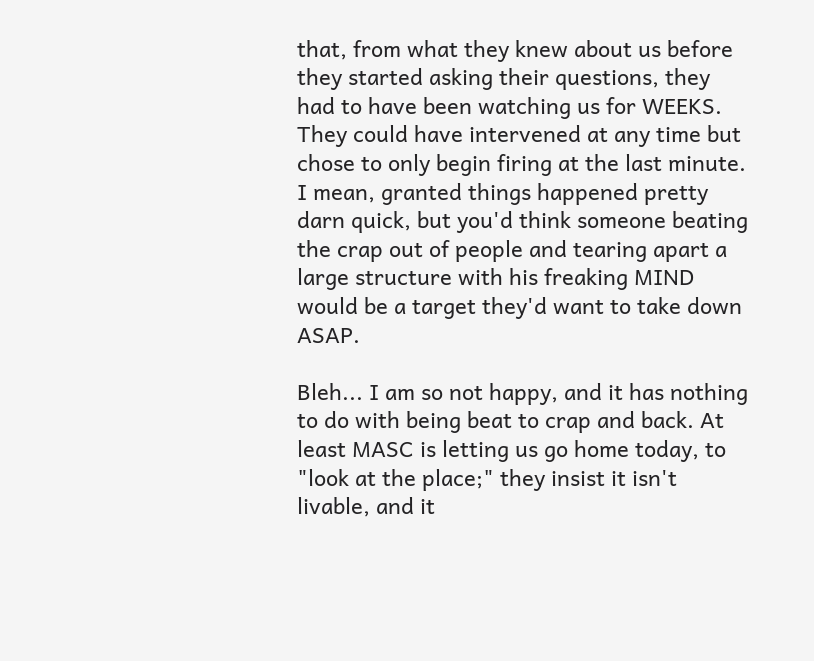that, from what they knew about us before they started asking their questions, they had to have been watching us for WEEKS. They could have intervened at any time but chose to only begin firing at the last minute. I mean, granted things happened pretty darn quick, but you'd think someone beating the crap out of people and tearing apart a large structure with his freaking MIND would be a target they'd want to take down ASAP.

Bleh... I am so not happy, and it has nothing to do with being beat to crap and back. At least MASC is letting us go home today, to "look at the place;" they insist it isn't livable, and it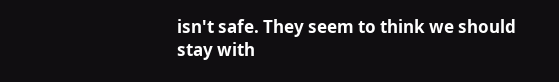isn't safe. They seem to think we should stay with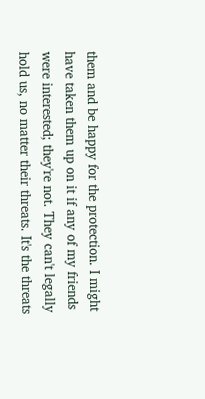them and be happy for the protection. I might have taken them up on it if any of my friends were interested; they're not. They can't legally hold us, no matter their threats. It's the threats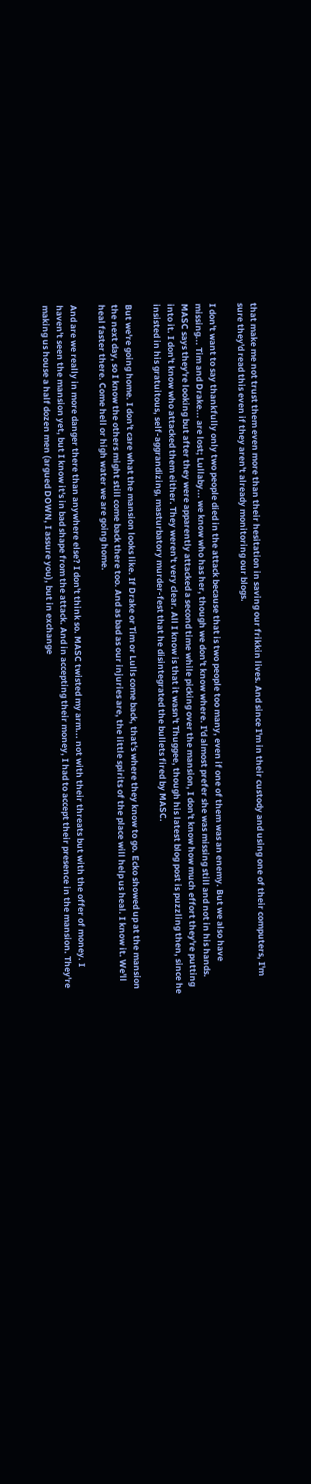that make me not trust them even more than their hesitation in saving our frikkin lives. And since I'm in their custody and using one of their computers, I'm sure they'd read this even if they aren't already monitoring our blogs.

I don't want to say thankfully only two people died in the attack because that is two people too many, even if one of them was an enemy. But we also have missing... Tim and Drake... are lost; Lullaby... we know who has her, though we don't know where. I'd almost prefer she was missing still and not in his hands. MASC says they're looking but after they were apparently attacked a second time while picking over the mansion, I don't know how much effort they're putting into it. I don't know who attacked them either. They weren't very clear. All I know is that it wasn't Thuggee, though his latest blog post is puzzling then, since he insisted in his gratuitous, self-aggrandizing, masturbatory murder-fest that he disintegrated the bullets fired by MASC.

But we're going home. I don't care what the mansion looks like. If Drake or Tim or Lulls come back, that's where they know to go. Ecko showed up at the mansion the next day, so I know the others might still come back there too. And as bad as our injuries are, the little spirits of the place will help us heal. I know it. We'll heal faster there. Come hell or high water we are going home.

And are we really in more danger there than anywhere else? I don't think so. MASC twisted my arm... not with their threats but with the offer of money. I haven't seen the mansion yet, but I know it's in bad shape from the attack. And in accepting their money, I had to accept their presence in the mansion. They're making us house a half dozen men (argued DOWN, I assure you), but in exchange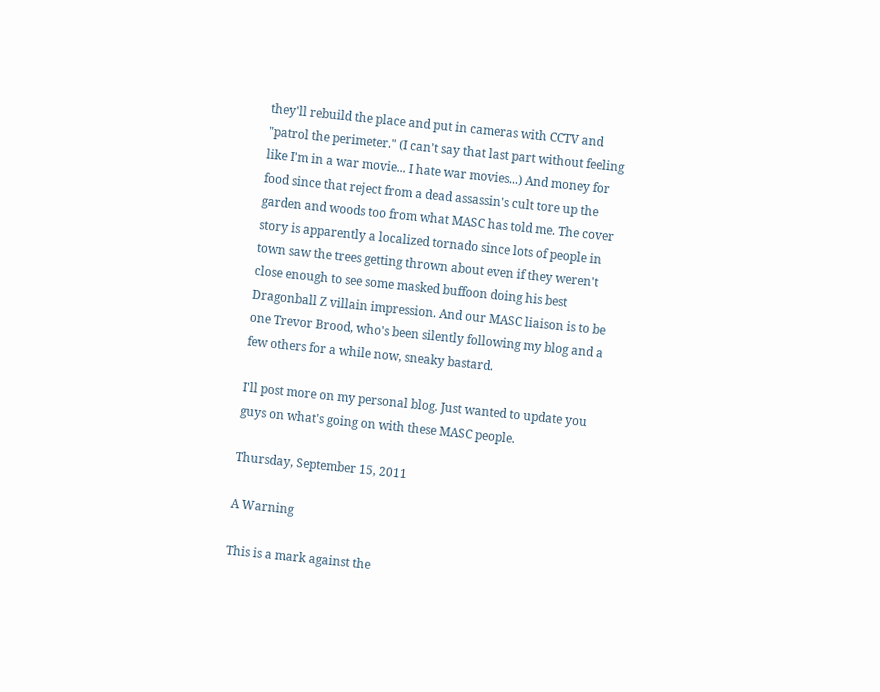they'll rebuild the place and put in cameras with CCTV and "patrol the perimeter." (I can't say that last part without feeling like I'm in a war movie... I hate war movies...) And money for food since that reject from a dead assassin's cult tore up the garden and woods too from what MASC has told me. The cover story is apparently a localized tornado since lots of people in town saw the trees getting thrown about even if they weren't close enough to see some masked buffoon doing his best Dragonball Z villain impression. And our MASC liaison is to be one Trevor Brood, who's been silently following my blog and a few others for a while now, sneaky bastard.

I'll post more on my personal blog. Just wanted to update you guys on what's going on with these MASC people.

Thursday, September 15, 2011

A Warning

This is a mark against the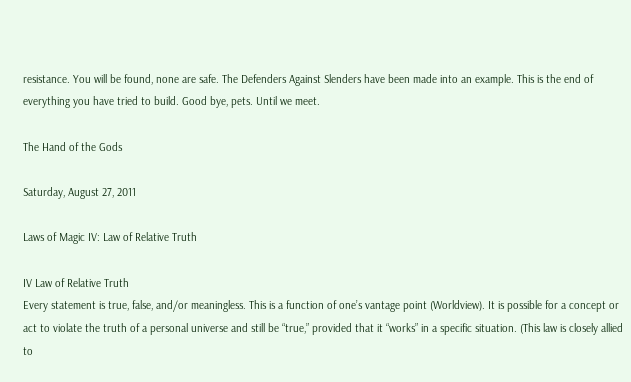resistance. You will be found, none are safe. The Defenders Against Slenders have been made into an example. This is the end of everything you have tried to build. Good bye, pets. Until we meet.

The Hand of the Gods

Saturday, August 27, 2011

Laws of Magic IV: Law of Relative Truth

IV Law of Relative Truth
Every statement is true, false, and/or meaningless. This is a function of one’s vantage point (Worldview). It is possible for a concept or act to violate the truth of a personal universe and still be “true,” provided that it “works” in a specific situation. (This law is closely allied to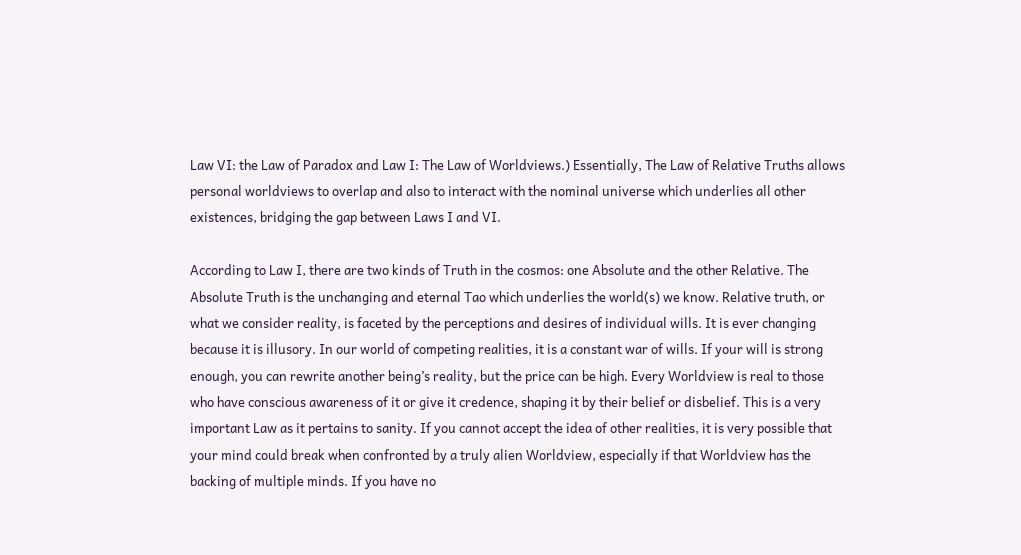Law VI: the Law of Paradox and Law I: The Law of Worldviews.) Essentially, The Law of Relative Truths allows personal worldviews to overlap and also to interact with the nominal universe which underlies all other existences, bridging the gap between Laws I and VI.

According to Law I, there are two kinds of Truth in the cosmos: one Absolute and the other Relative. The Absolute Truth is the unchanging and eternal Tao which underlies the world(s) we know. Relative truth, or what we consider reality, is faceted by the perceptions and desires of individual wills. It is ever changing because it is illusory. In our world of competing realities, it is a constant war of wills. If your will is strong enough, you can rewrite another being’s reality, but the price can be high. Every Worldview is real to those who have conscious awareness of it or give it credence, shaping it by their belief or disbelief. This is a very important Law as it pertains to sanity. If you cannot accept the idea of other realities, it is very possible that your mind could break when confronted by a truly alien Worldview, especially if that Worldview has the backing of multiple minds. If you have no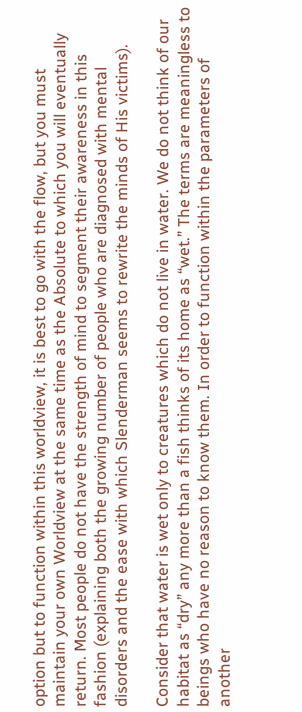option but to function within this worldview, it is best to go with the flow, but you must maintain your own Worldview at the same time as the Absolute to which you will eventually return. Most people do not have the strength of mind to segment their awareness in this fashion (explaining both the growing number of people who are diagnosed with mental disorders and the ease with which Slenderman seems to rewrite the minds of His victims).

Consider that water is wet only to creatures which do not live in water. We do not think of our habitat as “dry” any more than a fish thinks of its home as “wet.” The terms are meaningless to beings who have no reason to know them. In order to function within the parameters of another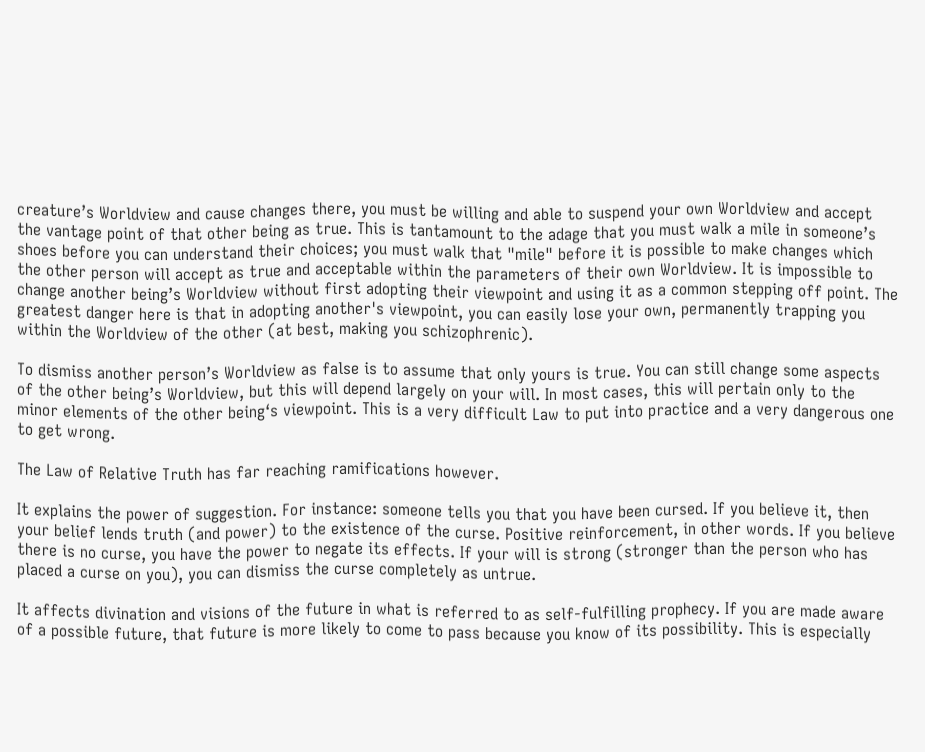creature’s Worldview and cause changes there, you must be willing and able to suspend your own Worldview and accept the vantage point of that other being as true. This is tantamount to the adage that you must walk a mile in someone’s shoes before you can understand their choices; you must walk that "mile" before it is possible to make changes which the other person will accept as true and acceptable within the parameters of their own Worldview. It is impossible to change another being’s Worldview without first adopting their viewpoint and using it as a common stepping off point. The greatest danger here is that in adopting another's viewpoint, you can easily lose your own, permanently trapping you within the Worldview of the other (at best, making you schizophrenic).

To dismiss another person’s Worldview as false is to assume that only yours is true. You can still change some aspects of the other being’s Worldview, but this will depend largely on your will. In most cases, this will pertain only to the minor elements of the other being‘s viewpoint. This is a very difficult Law to put into practice and a very dangerous one to get wrong.

The Law of Relative Truth has far reaching ramifications however.

It explains the power of suggestion. For instance: someone tells you that you have been cursed. If you believe it, then your belief lends truth (and power) to the existence of the curse. Positive reinforcement, in other words. If you believe there is no curse, you have the power to negate its effects. If your will is strong (stronger than the person who has placed a curse on you), you can dismiss the curse completely as untrue.

It affects divination and visions of the future in what is referred to as self-fulfilling prophecy. If you are made aware of a possible future, that future is more likely to come to pass because you know of its possibility. This is especially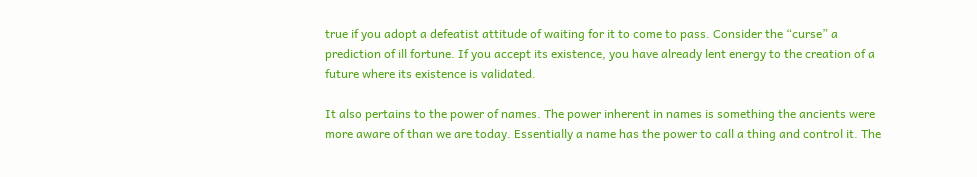true if you adopt a defeatist attitude of waiting for it to come to pass. Consider the “curse” a prediction of ill fortune. If you accept its existence, you have already lent energy to the creation of a future where its existence is validated.

It also pertains to the power of names. The power inherent in names is something the ancients were more aware of than we are today. Essentially a name has the power to call a thing and control it. The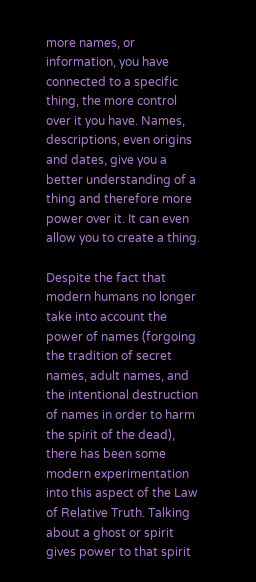more names, or information, you have connected to a specific thing, the more control over it you have. Names, descriptions, even origins and dates, give you a better understanding of a thing and therefore more power over it. It can even allow you to create a thing.

Despite the fact that modern humans no longer take into account the power of names (forgoing the tradition of secret names, adult names, and the intentional destruction of names in order to harm the spirit of the dead), there has been some modern experimentation into this aspect of the Law of Relative Truth. Talking about a ghost or spirit gives power to that spirit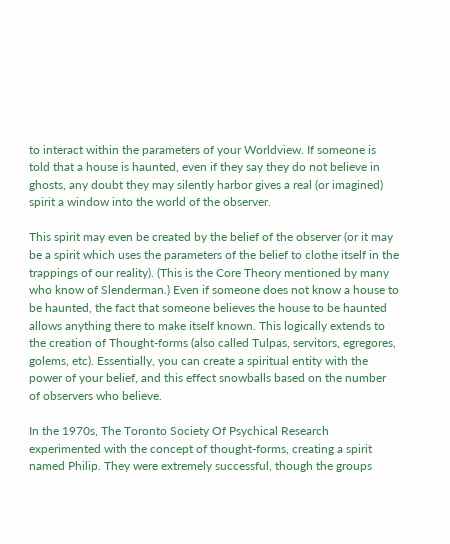to interact within the parameters of your Worldview. If someone is told that a house is haunted, even if they say they do not believe in ghosts, any doubt they may silently harbor gives a real (or imagined) spirit a window into the world of the observer.

This spirit may even be created by the belief of the observer (or it may be a spirit which uses the parameters of the belief to clothe itself in the trappings of our reality). (This is the Core Theory mentioned by many who know of Slenderman.) Even if someone does not know a house to be haunted, the fact that someone believes the house to be haunted allows anything there to make itself known. This logically extends to the creation of Thought-forms (also called Tulpas, servitors, egregores, golems, etc). Essentially, you can create a spiritual entity with the power of your belief, and this effect snowballs based on the number of observers who believe.

In the 1970s, The Toronto Society Of Psychical Research experimented with the concept of thought-forms, creating a spirit named Philip. They were extremely successful, though the groups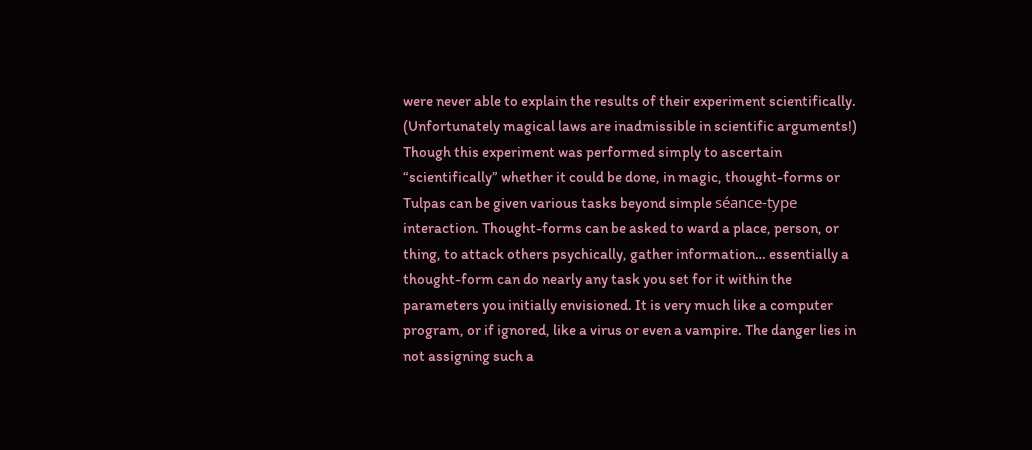were never able to explain the results of their experiment scientifically. (Unfortunately magical laws are inadmissible in scientific arguments!) Though this experiment was performed simply to ascertain “scientifically” whether it could be done, in magic, thought-forms or Tulpas can be given various tasks beyond simple séance-type interaction. Thought-forms can be asked to ward a place, person, or thing, to attack others psychically, gather information… essentially a thought-form can do nearly any task you set for it within the parameters you initially envisioned. It is very much like a computer program, or if ignored, like a virus or even a vampire. The danger lies in not assigning such a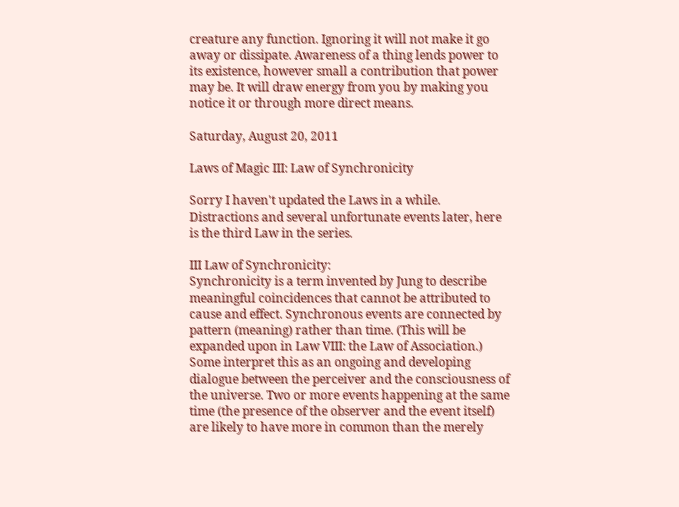creature any function. Ignoring it will not make it go away or dissipate. Awareness of a thing lends power to its existence, however small a contribution that power may be. It will draw energy from you by making you notice it or through more direct means.

Saturday, August 20, 2011

Laws of Magic III: Law of Synchronicity

Sorry I haven't updated the Laws in a while. Distractions and several unfortunate events later, here is the third Law in the series.

III Law of Synchronicity:
Synchronicity is a term invented by Jung to describe meaningful coincidences that cannot be attributed to cause and effect. Synchronous events are connected by pattern (meaning) rather than time. (This will be expanded upon in Law VIII: the Law of Association.) Some interpret this as an ongoing and developing dialogue between the perceiver and the consciousness of the universe. Two or more events happening at the same time (the presence of the observer and the event itself) are likely to have more in common than the merely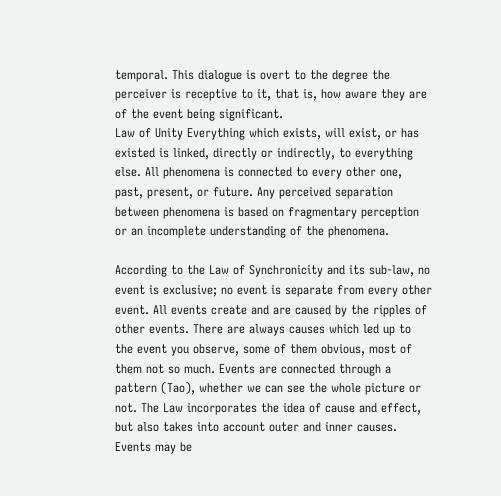temporal. This dialogue is overt to the degree the perceiver is receptive to it, that is, how aware they are of the event being significant.
Law of Unity Everything which exists, will exist, or has existed is linked, directly or indirectly, to everything else. All phenomena is connected to every other one, past, present, or future. Any perceived separation between phenomena is based on fragmentary perception or an incomplete understanding of the phenomena.

According to the Law of Synchronicity and its sub-law, no event is exclusive; no event is separate from every other event. All events create and are caused by the ripples of other events. There are always causes which led up to the event you observe, some of them obvious, most of them not so much. Events are connected through a pattern (Tao), whether we can see the whole picture or not. The Law incorporates the idea of cause and effect, but also takes into account outer and inner causes. Events may be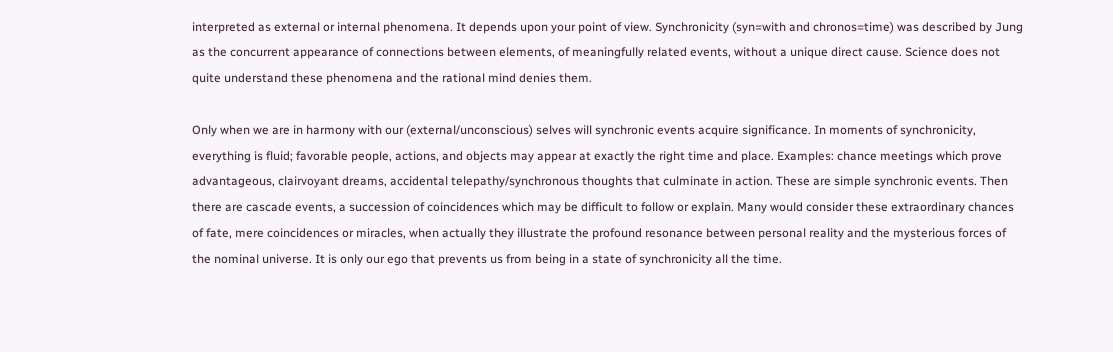interpreted as external or internal phenomena. It depends upon your point of view. Synchronicity (syn=with and chronos=time) was described by Jung as the concurrent appearance of connections between elements, of meaningfully related events, without a unique direct cause. Science does not quite understand these phenomena and the rational mind denies them.

Only when we are in harmony with our (external/unconscious) selves will synchronic events acquire significance. In moments of synchronicity, everything is fluid; favorable people, actions, and objects may appear at exactly the right time and place. Examples: chance meetings which prove advantageous, clairvoyant dreams, accidental telepathy/synchronous thoughts that culminate in action. These are simple synchronic events. Then there are cascade events, a succession of coincidences which may be difficult to follow or explain. Many would consider these extraordinary chances of fate, mere coincidences or miracles, when actually they illustrate the profound resonance between personal reality and the mysterious forces of the nominal universe. It is only our ego that prevents us from being in a state of synchronicity all the time.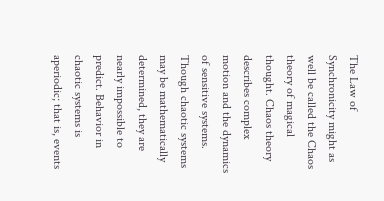The Law of Synchronicity might as well be called the Chaos theory of magical thought. Chaos theory describes complex motion and the dynamics of sensitive systems. Though chaotic systems may be mathematically determined, they are nearly impossible to predict. Behavior in chaotic systems is aperiodic; that is, events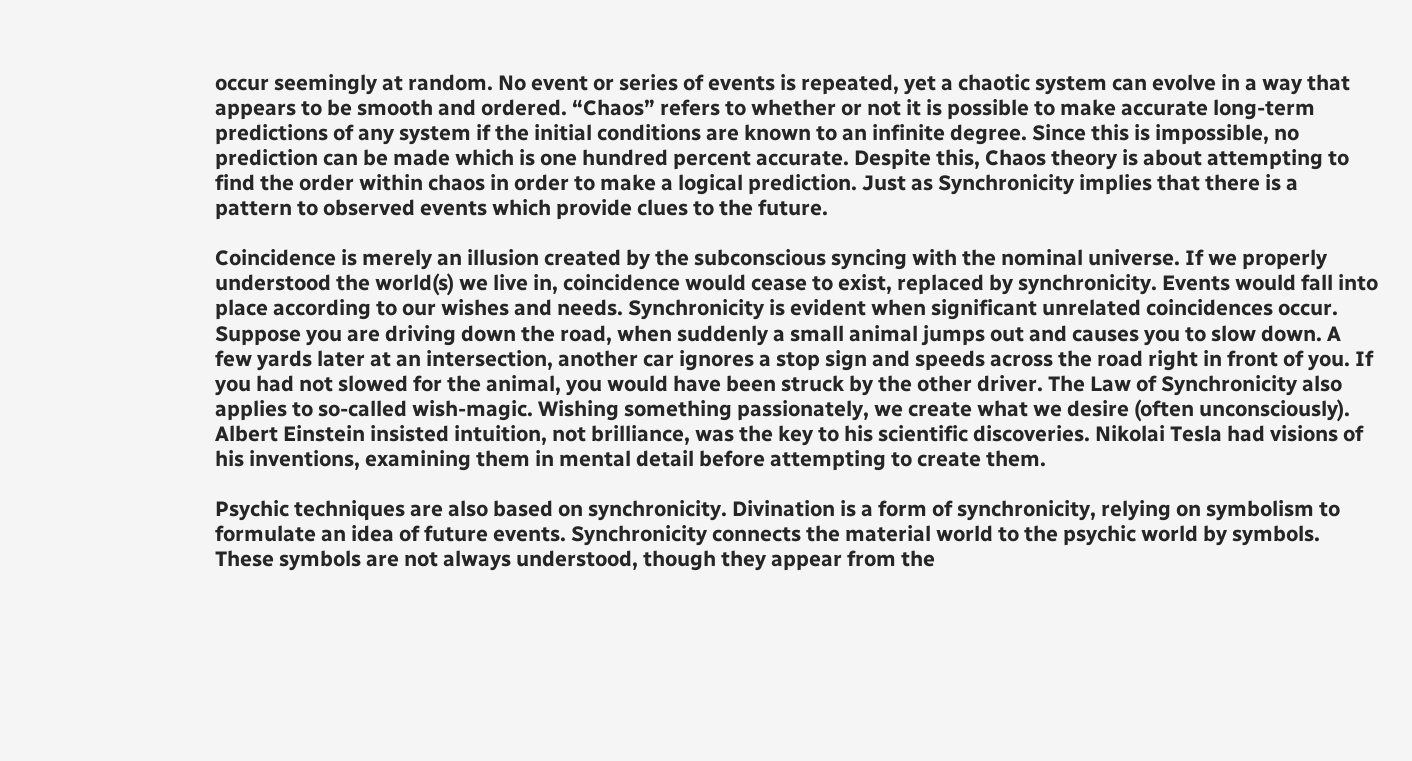occur seemingly at random. No event or series of events is repeated, yet a chaotic system can evolve in a way that appears to be smooth and ordered. “Chaos” refers to whether or not it is possible to make accurate long-term predictions of any system if the initial conditions are known to an infinite degree. Since this is impossible, no prediction can be made which is one hundred percent accurate. Despite this, Chaos theory is about attempting to find the order within chaos in order to make a logical prediction. Just as Synchronicity implies that there is a pattern to observed events which provide clues to the future.

Coincidence is merely an illusion created by the subconscious syncing with the nominal universe. If we properly understood the world(s) we live in, coincidence would cease to exist, replaced by synchronicity. Events would fall into place according to our wishes and needs. Synchronicity is evident when significant unrelated coincidences occur. Suppose you are driving down the road, when suddenly a small animal jumps out and causes you to slow down. A few yards later at an intersection, another car ignores a stop sign and speeds across the road right in front of you. If you had not slowed for the animal, you would have been struck by the other driver. The Law of Synchronicity also applies to so-called wish-magic. Wishing something passionately, we create what we desire (often unconsciously). Albert Einstein insisted intuition, not brilliance, was the key to his scientific discoveries. Nikolai Tesla had visions of his inventions, examining them in mental detail before attempting to create them.

Psychic techniques are also based on synchronicity. Divination is a form of synchronicity, relying on symbolism to formulate an idea of future events. Synchronicity connects the material world to the psychic world by symbols. These symbols are not always understood, though they appear from the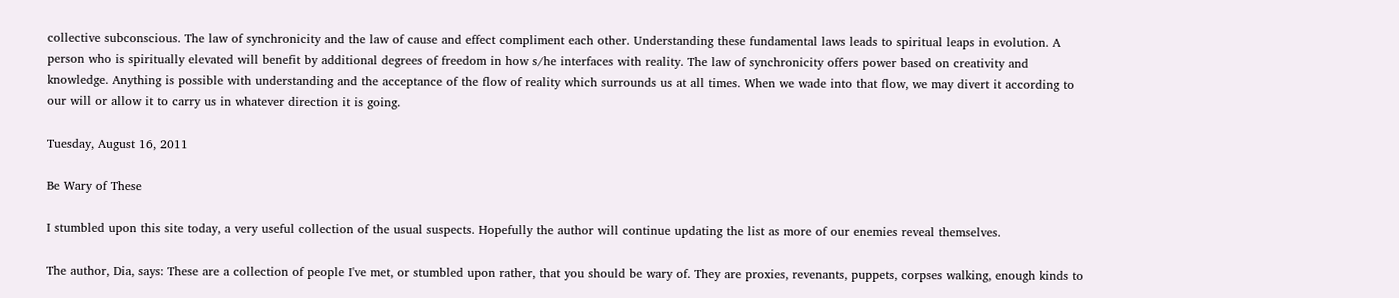collective subconscious. The law of synchronicity and the law of cause and effect compliment each other. Understanding these fundamental laws leads to spiritual leaps in evolution. A person who is spiritually elevated will benefit by additional degrees of freedom in how s/he interfaces with reality. The law of synchronicity offers power based on creativity and knowledge. Anything is possible with understanding and the acceptance of the flow of reality which surrounds us at all times. When we wade into that flow, we may divert it according to our will or allow it to carry us in whatever direction it is going.

Tuesday, August 16, 2011

Be Wary of These

I stumbled upon this site today, a very useful collection of the usual suspects. Hopefully the author will continue updating the list as more of our enemies reveal themselves.

The author, Dia, says: These are a collection of people I've met, or stumbled upon rather, that you should be wary of. They are proxies, revenants, puppets, corpses walking, enough kinds to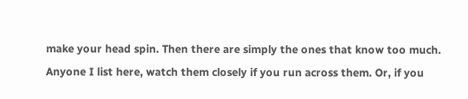make your head spin. Then there are simply the ones that know too much. Anyone I list here, watch them closely if you run across them. Or, if you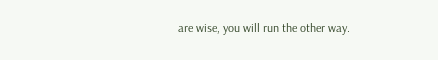are wise, you will run the other way.